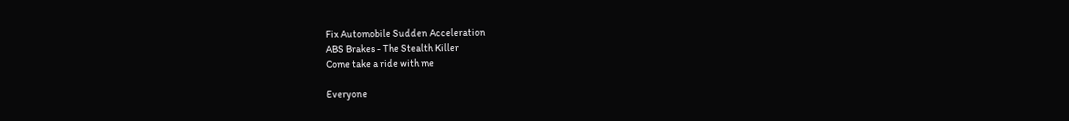Fix Automobile Sudden Acceleration
ABS Brakes - The Stealth Killer
Come take a ride with me

Everyone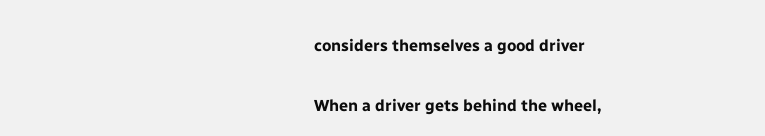considers themselves a good driver

When a driver gets behind the wheel,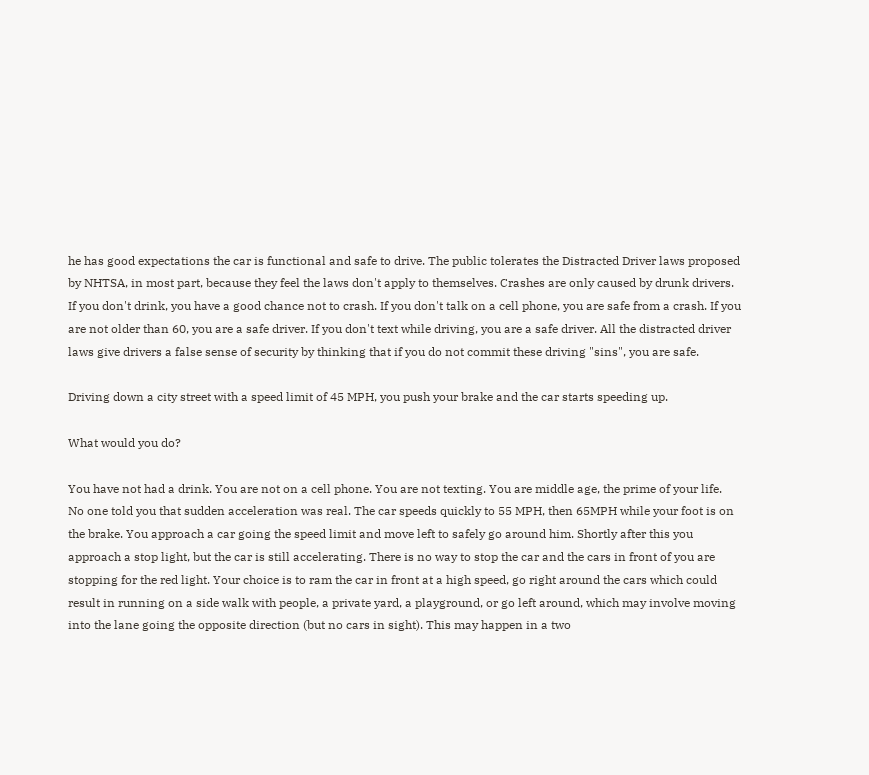he has good expectations the car is functional and safe to drive. The public tolerates the Distracted Driver laws proposed by NHTSA, in most part, because they feel the laws don't apply to themselves. Crashes are only caused by drunk drivers. If you don't drink, you have a good chance not to crash. If you don't talk on a cell phone, you are safe from a crash. If you are not older than 60, you are a safe driver. If you don't text while driving, you are a safe driver. All the distracted driver laws give drivers a false sense of security by thinking that if you do not commit these driving "sins", you are safe.

Driving down a city street with a speed limit of 45 MPH, you push your brake and the car starts speeding up.

What would you do?

You have not had a drink. You are not on a cell phone. You are not texting. You are middle age, the prime of your life.  No one told you that sudden acceleration was real. The car speeds quickly to 55 MPH, then 65MPH while your foot is on the brake. You approach a car going the speed limit and move left to safely go around him. Shortly after this you approach a stop light, but the car is still accelerating. There is no way to stop the car and the cars in front of you are stopping for the red light. Your choice is to ram the car in front at a high speed, go right around the cars which could result in running on a side walk with people, a private yard, a playground, or go left around, which may involve moving into the lane going the opposite direction (but no cars in sight). This may happen in a two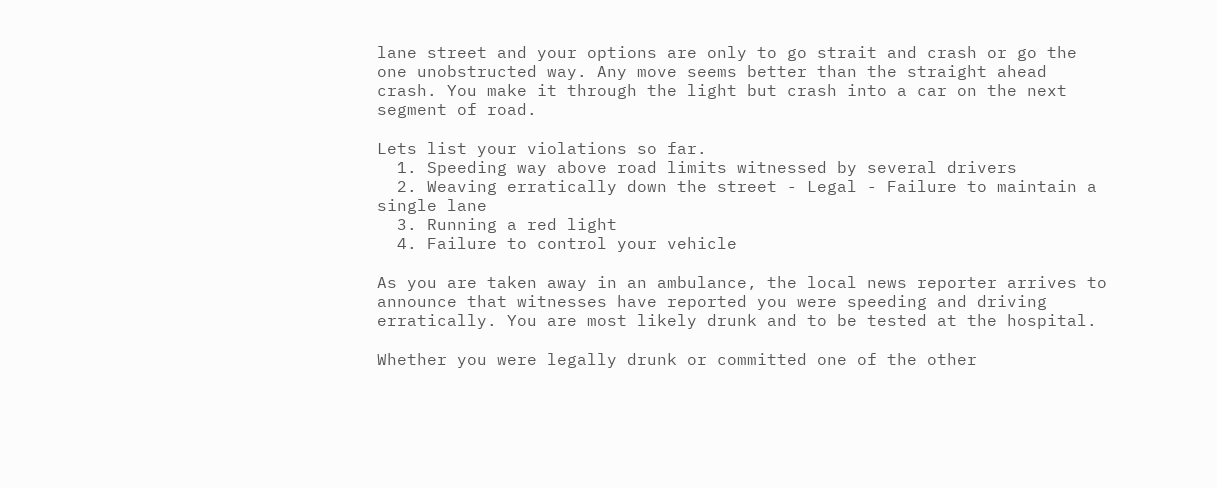lane street and your options are only to go strait and crash or go the one unobstructed way. Any move seems better than the straight ahead crash. You make it through the light but crash into a car on the next segment of road.

Lets list your violations so far.
  1. Speeding way above road limits witnessed by several drivers
  2. Weaving erratically down the street - Legal - Failure to maintain a single lane
  3. Running a red light
  4. Failure to control your vehicle

As you are taken away in an ambulance, the local news reporter arrives to announce that witnesses have reported you were speeding and driving erratically. You are most likely drunk and to be tested at the hospital.

Whether you were legally drunk or committed one of the other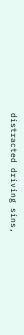distracted driving sins,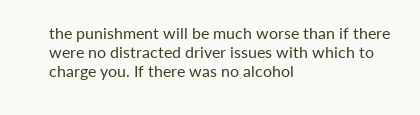the punishment will be much worse than if there were no distracted driver issues with which to charge you. If there was no alcohol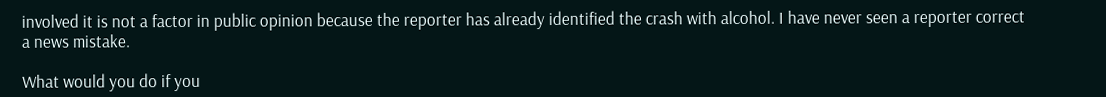involved it is not a factor in public opinion because the reporter has already identified the crash with alcohol. I have never seen a reporter correct a news mistake.

What would you do if you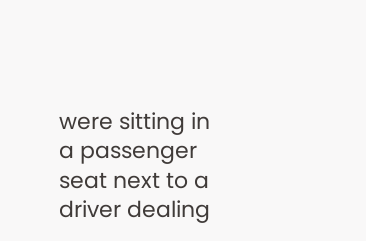were sitting in a passenger seat next to a driver dealing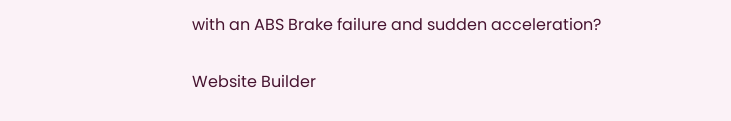with an ABS Brake failure and sudden acceleration?

Website Builder